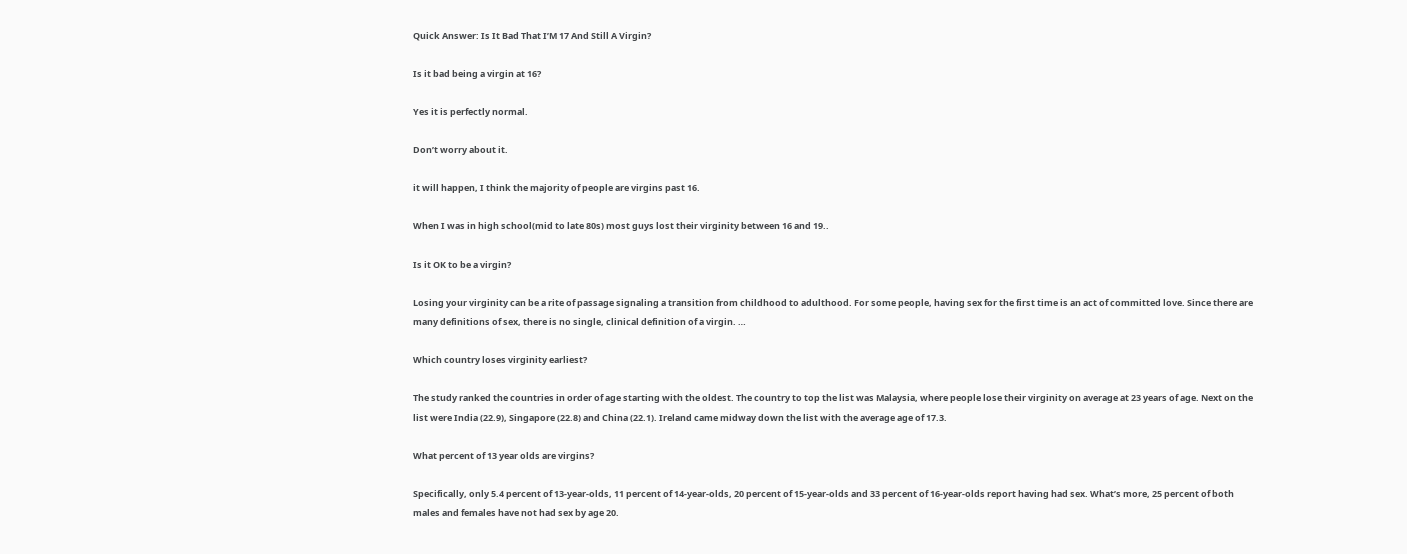Quick Answer: Is It Bad That I’M 17 And Still A Virgin?

Is it bad being a virgin at 16?

Yes it is perfectly normal.

Don’t worry about it.

it will happen, I think the majority of people are virgins past 16.

When I was in high school(mid to late 80s) most guys lost their virginity between 16 and 19..

Is it OK to be a virgin?

Losing your virginity can be a rite of passage signaling a transition from childhood to adulthood. For some people, having sex for the first time is an act of committed love. Since there are many definitions of sex, there is no single, clinical definition of a virgin. …

Which country loses virginity earliest?

The study ranked the countries in order of age starting with the oldest. The country to top the list was Malaysia, where people lose their virginity on average at 23 years of age. Next on the list were India (22.9), Singapore (22.8) and China (22.1). Ireland came midway down the list with the average age of 17.3.

What percent of 13 year olds are virgins?

Specifically, only 5.4 percent of 13-year-olds, 11 percent of 14-year-olds, 20 percent of 15-year-olds and 33 percent of 16-year-olds report having had sex. What’s more, 25 percent of both males and females have not had sex by age 20.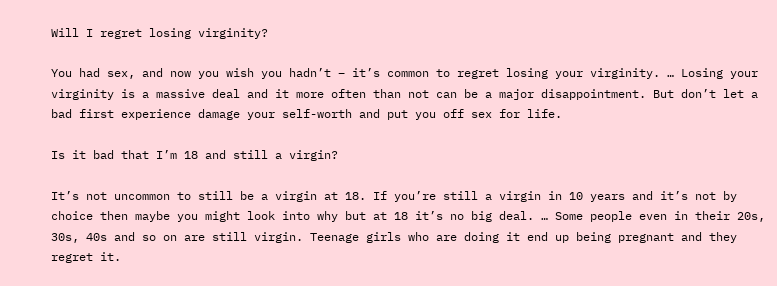Will I regret losing virginity?

You had sex, and now you wish you hadn’t – it’s common to regret losing your virginity. … Losing your virginity is a massive deal and it more often than not can be a major disappointment. But don’t let a bad first experience damage your self-worth and put you off sex for life.

Is it bad that I’m 18 and still a virgin?

It’s not uncommon to still be a virgin at 18. If you’re still a virgin in 10 years and it’s not by choice then maybe you might look into why but at 18 it’s no big deal. … Some people even in their 20s, 30s, 40s and so on are still virgin. Teenage girls who are doing it end up being pregnant and they regret it.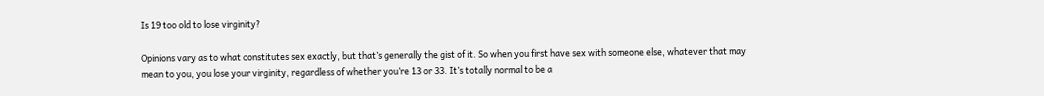Is 19 too old to lose virginity?

Opinions vary as to what constitutes sex exactly, but that’s generally the gist of it. So when you first have sex with someone else, whatever that may mean to you, you lose your virginity, regardless of whether you’re 13 or 33. It’s totally normal to be a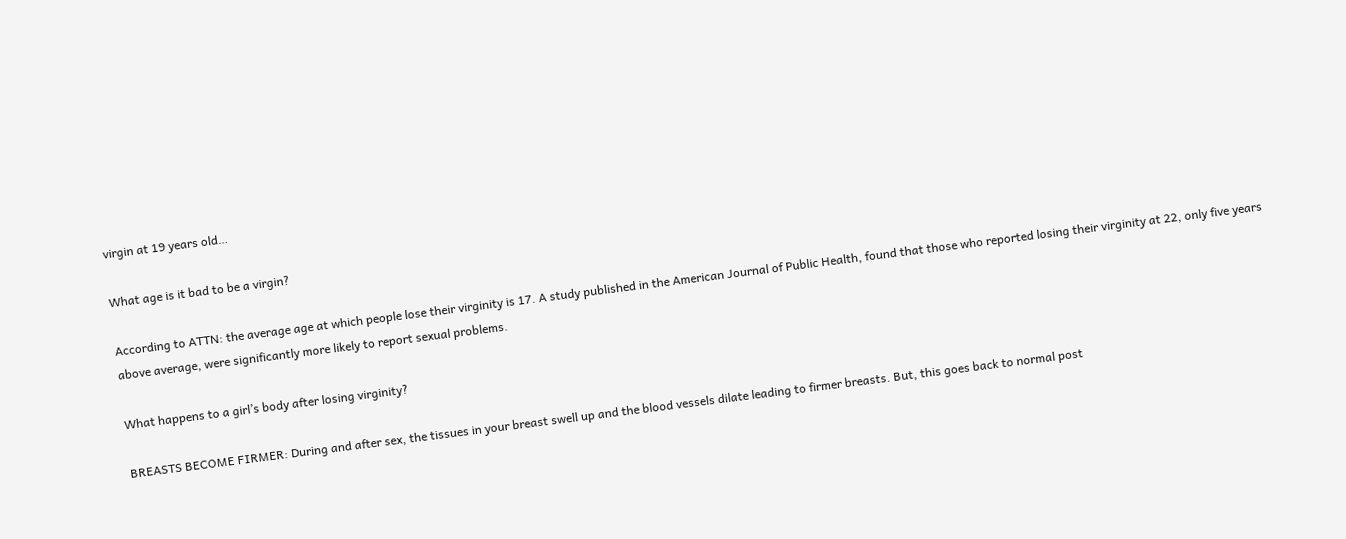virgin at 19 years old…

What age is it bad to be a virgin?

According to ATTN: the average age at which people lose their virginity is 17. A study published in the American Journal of Public Health, found that those who reported losing their virginity at 22, only five years above average, were significantly more likely to report sexual problems.

What happens to a girl’s body after losing virginity?

BREASTS BECOME FIRMER: During and after sex, the tissues in your breast swell up and the blood vessels dilate leading to firmer breasts. But, this goes back to normal post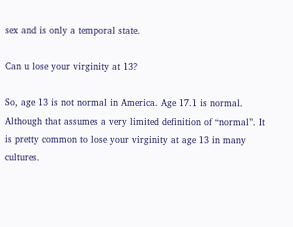sex and is only a temporal state.

Can u lose your virginity at 13?

So, age 13 is not normal in America. Age 17.1 is normal. Although that assumes a very limited definition of “normal”. It is pretty common to lose your virginity at age 13 in many cultures.